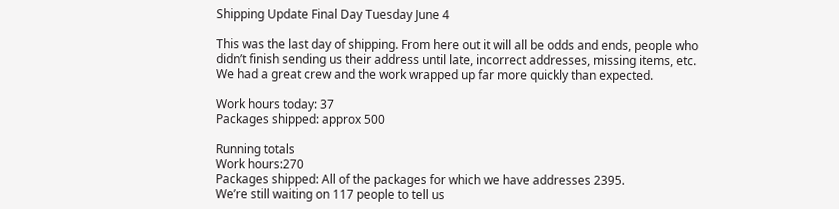Shipping Update Final Day Tuesday June 4

This was the last day of shipping. From here out it will all be odds and ends, people who didn’t finish sending us their address until late, incorrect addresses, missing items, etc. We had a great crew and the work wrapped up far more quickly than expected.

Work hours today: 37
Packages shipped: approx 500

Running totals
Work hours:270
Packages shipped: All of the packages for which we have addresses 2395.
We’re still waiting on 117 people to tell us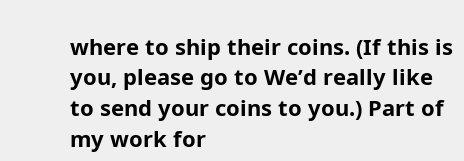where to ship their coins. (If this is you, please go to We’d really like to send your coins to you.) Part of my work for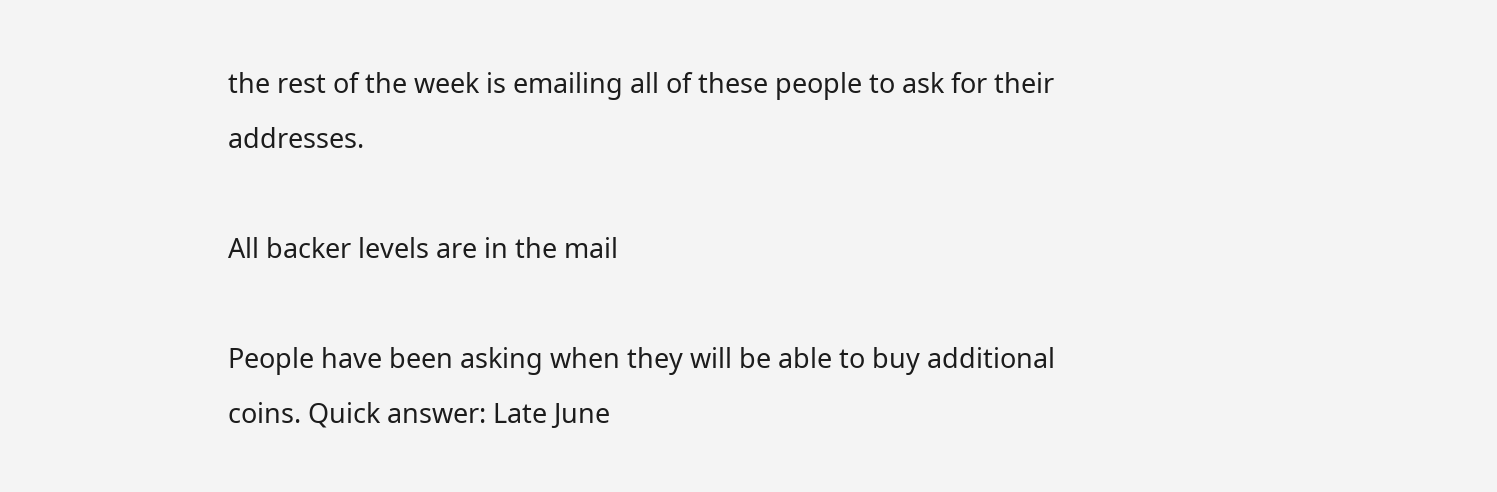the rest of the week is emailing all of these people to ask for their addresses.

All backer levels are in the mail

People have been asking when they will be able to buy additional coins. Quick answer: Late June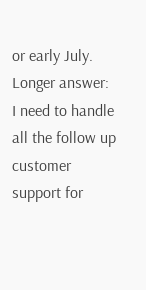or early July.
Longer answer: I need to handle all the follow up customer support for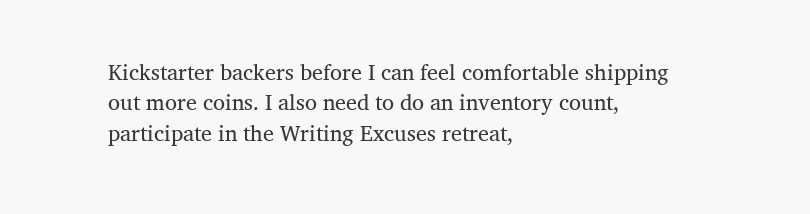Kickstarter backers before I can feel comfortable shipping out more coins. I also need to do an inventory count, participate in the Writing Excuses retreat,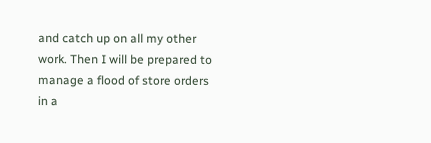and catch up on all my other work. Then I will be prepared to manage a flood of store orders in a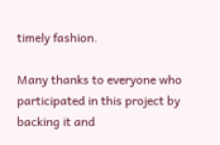timely fashion.

Many thanks to everyone who participated in this project by backing it and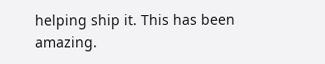helping ship it. This has been amazing.